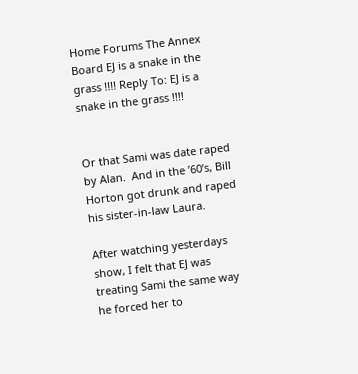Home Forums The Annex Board EJ is a snake in the grass !!!! Reply To: EJ is a snake in the grass !!!!


Or that Sami was date raped by Alan.  And in the ’60’s, Bill Horton got drunk and raped his sister-in-law Laura.

After watching yesterdays show, I felt that EJ was treating Sami the same way he forced her to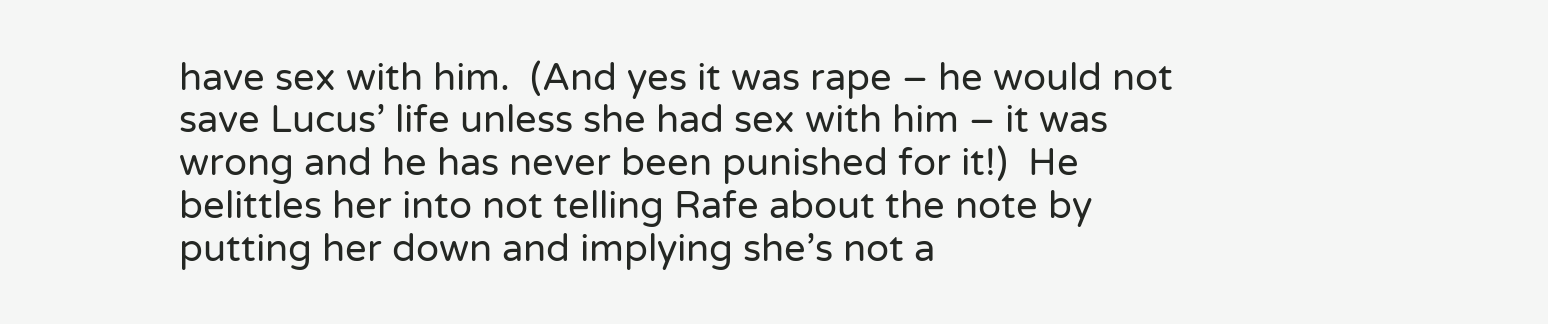have sex with him.  (And yes it was rape – he would not save Lucus’ life unless she had sex with him – it was wrong and he has never been punished for it!)  He belittles her into not telling Rafe about the note by putting her down and implying she’s not a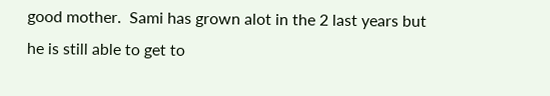good mother.  Sami has grown alot in the 2 last years but he is still able to get to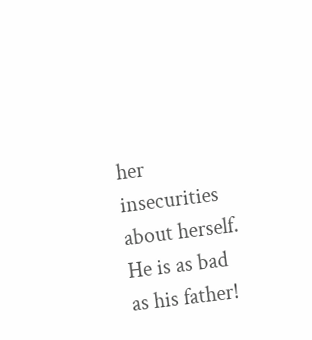her insecurities about herself.  He is as bad as his father!